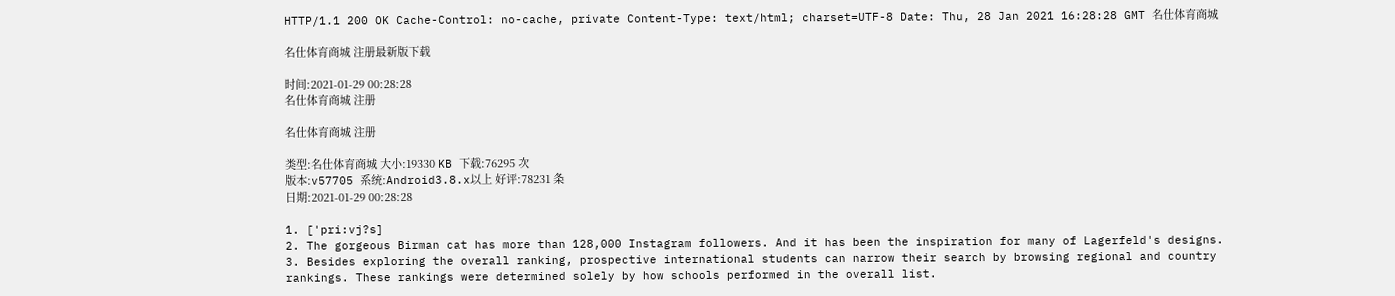HTTP/1.1 200 OK Cache-Control: no-cache, private Content-Type: text/html; charset=UTF-8 Date: Thu, 28 Jan 2021 16:28:28 GMT 名仕体育商城

名仕体育商城 注册最新版下载

时间:2021-01-29 00:28:28
名仕体育商城 注册

名仕体育商城 注册

类型:名仕体育商城 大小:19330 KB 下载:76295 次
版本:v57705 系统:Android3.8.x以上 好评:78231 条
日期:2021-01-29 00:28:28

1. ['pri:vj?s]
2. The gorgeous Birman cat has more than 128,000 Instagram followers. And it has been the inspiration for many of Lagerfeld's designs.
3. Besides exploring the overall ranking, prospective international students can narrow their search by browsing regional and country rankings. These rankings were determined solely by how schools performed in the overall list.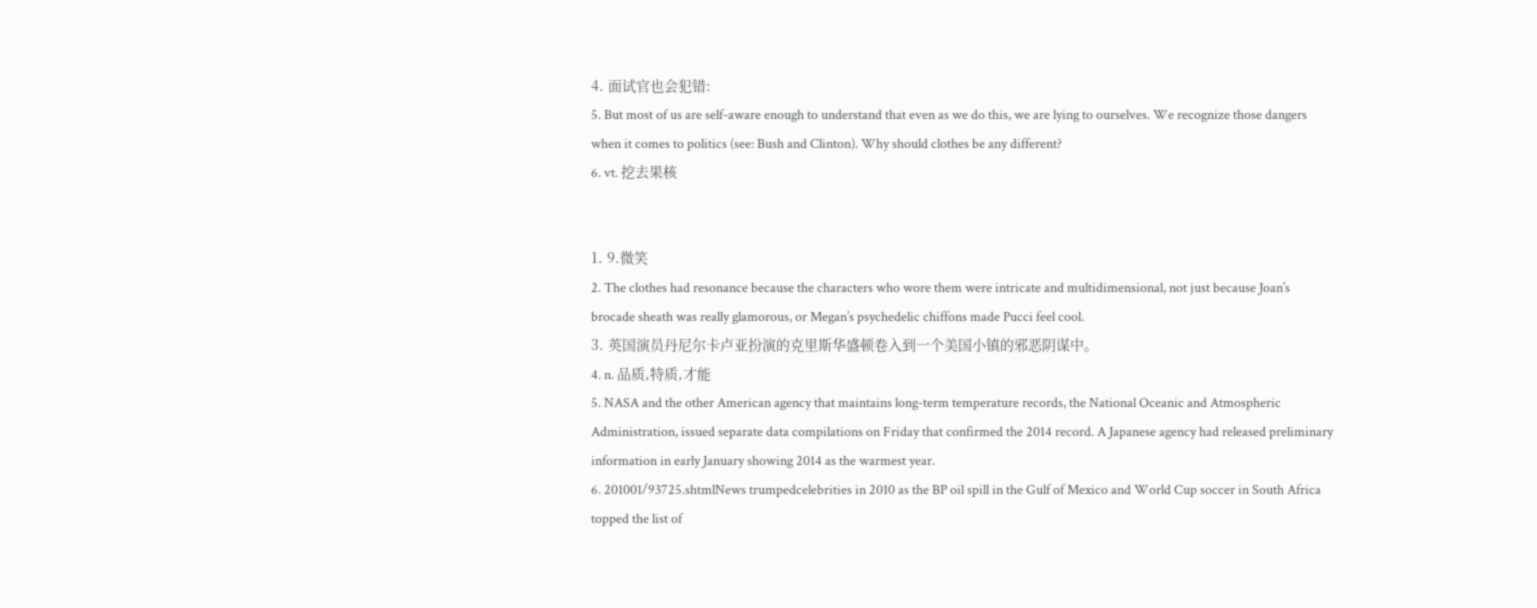4. 面试官也会犯错:
5. But most of us are self-aware enough to understand that even as we do this, we are lying to ourselves. We recognize those dangers when it comes to politics (see: Bush and Clinton). Why should clothes be any different?
6. vt. 挖去果核


1. 9.微笑
2. The clothes had resonance because the characters who wore them were intricate and multidimensional, not just because Joan’s brocade sheath was really glamorous, or Megan’s psychedelic chiffons made Pucci feel cool.
3. 英国演员丹尼尔卡卢亚扮演的克里斯华盛顿卷入到一个美国小镇的邪恶阴谋中。
4. n. 品质,特质,才能
5. NASA and the other American agency that maintains long-term temperature records, the National Oceanic and Atmospheric Administration, issued separate data compilations on Friday that confirmed the 2014 record. A Japanese agency had released preliminary information in early January showing 2014 as the warmest year.
6. 201001/93725.shtmlNews trumpedcelebrities in 2010 as the BP oil spill in the Gulf of Mexico and World Cup soccer in South Africa topped the list of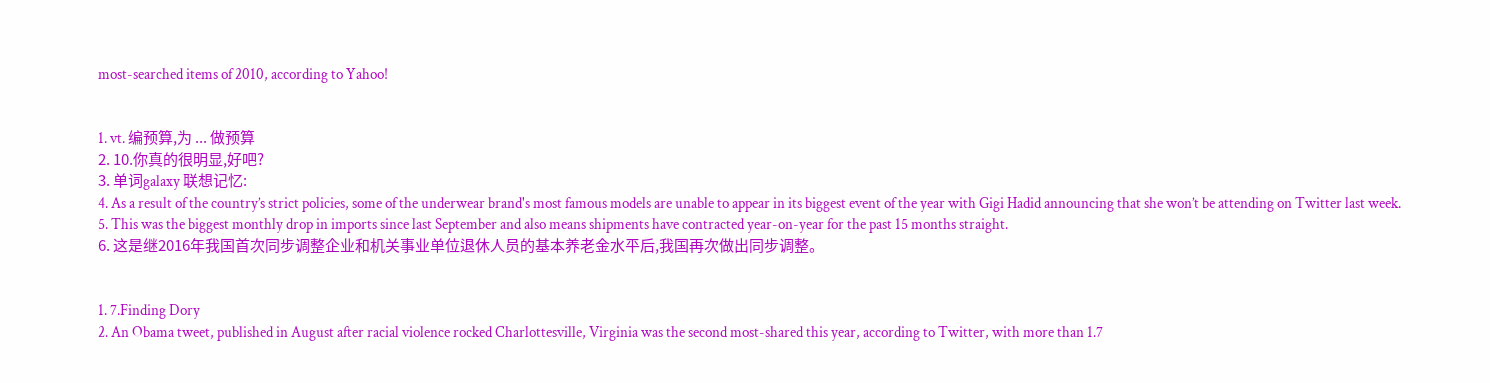most-searched items of 2010, according to Yahoo!


1. vt. 编预算,为 ... 做预算
2. 10.你真的很明显,好吧?
3. 单词galaxy 联想记忆:
4. As a result of the country’s strict policies, some of the underwear brand's most famous models are unable to appear in its biggest event of the year with Gigi Hadid announcing that she won’t be attending on Twitter last week.
5. This was the biggest monthly drop in imports since last September and also means shipments have contracted year-on-year for the past 15 months straight.
6. 这是继2016年我国首次同步调整企业和机关事业单位退休人员的基本养老金水平后,我国再次做出同步调整。


1. 7.Finding Dory
2. An Obama tweet, published in August after racial violence rocked Charlottesville, Virginia was the second most-shared this year, according to Twitter, with more than 1.7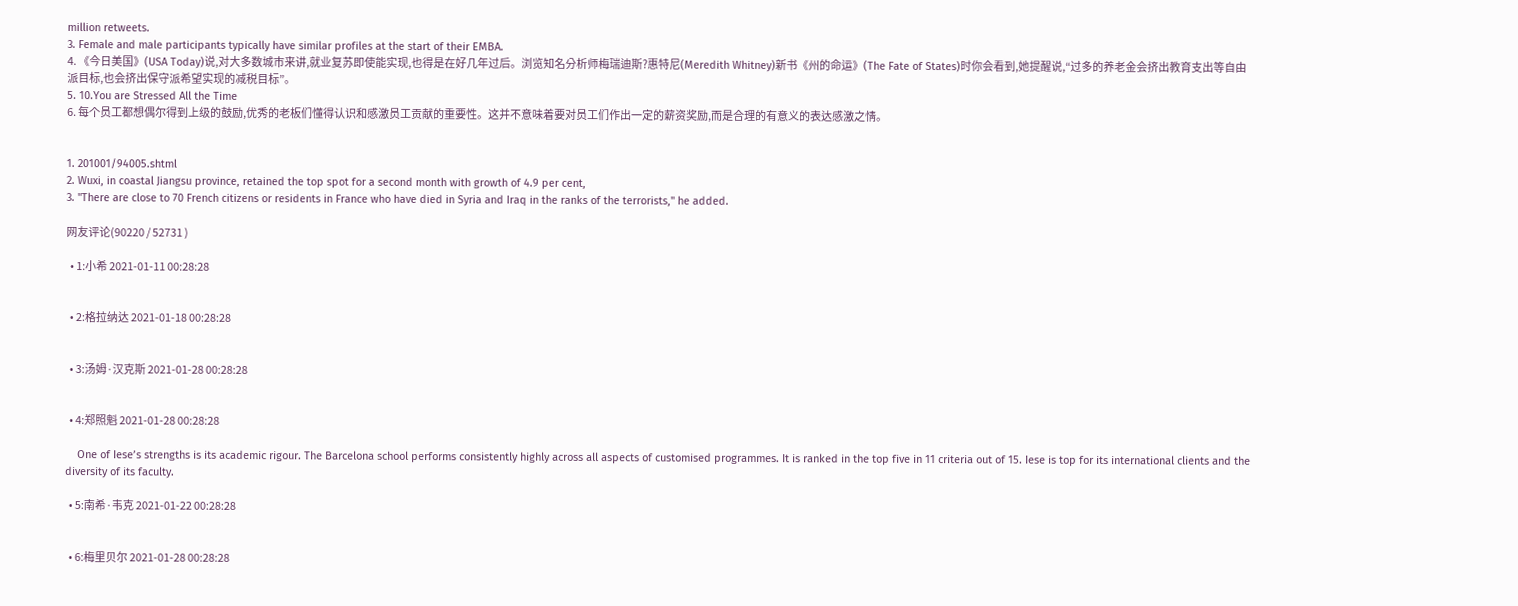million retweets.
3. Female and male participants typically have similar profiles at the start of their EMBA.
4. 《今日美国》(USA Today)说,对大多数城市来讲,就业复苏即使能实现,也得是在好几年过后。浏览知名分析师梅瑞迪斯?惠特尼(Meredith Whitney)新书《州的命运》(The Fate of States)时你会看到,她提醒说,“过多的养老金会挤出教育支出等自由派目标,也会挤出保守派希望实现的减税目标”。
5. 10.You are Stressed All the Time
6. 每个员工都想偶尔得到上级的鼓励,优秀的老板们懂得认识和感激员工贡献的重要性。这并不意味着要对员工们作出一定的薪资奖励,而是合理的有意义的表达感激之情。


1. 201001/94005.shtml
2. Wuxi, in coastal Jiangsu province, retained the top spot for a second month with growth of 4.9 per cent,
3. "There are close to 70 French citizens or residents in France who have died in Syria and Iraq in the ranks of the terrorists," he added.

网友评论(90220 / 52731 )

  • 1:小希 2021-01-11 00:28:28


  • 2:格拉纳达 2021-01-18 00:28:28


  • 3:汤姆·汉克斯 2021-01-28 00:28:28


  • 4:郑照魁 2021-01-28 00:28:28

    One of Iese’s strengths is its academic rigour. The Barcelona school performs consistently highly across all aspects of customised programmes. It is ranked in the top five in 11 criteria out of 15. Iese is top for its international clients and the diversity of its faculty.

  • 5:南希·韦克 2021-01-22 00:28:28


  • 6:梅里贝尔 2021-01-28 00:28:28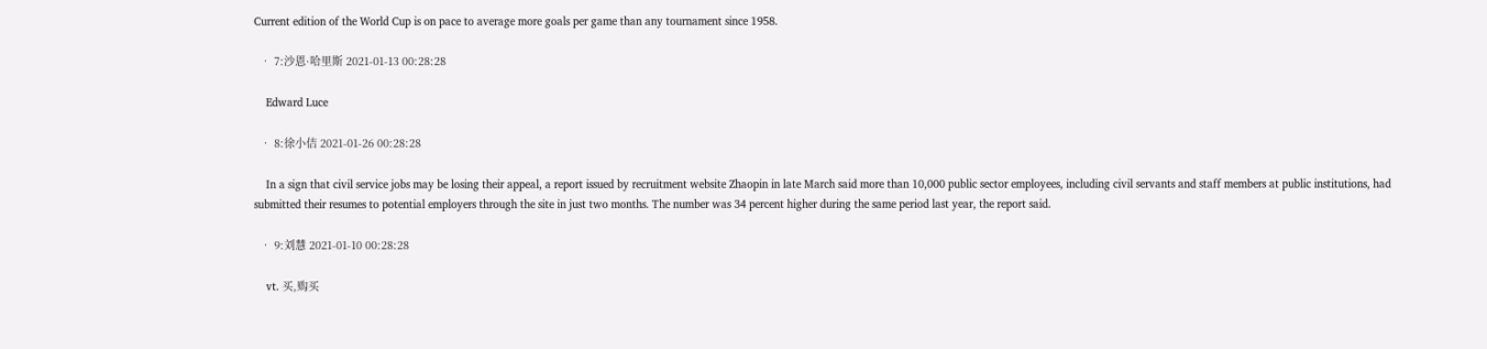Current edition of the World Cup is on pace to average more goals per game than any tournament since 1958.

  • 7:沙恩·哈里斯 2021-01-13 00:28:28

    Edward Luce

  • 8:徐小佶 2021-01-26 00:28:28

    In a sign that civil service jobs may be losing their appeal, a report issued by recruitment website Zhaopin in late March said more than 10,000 public sector employees, including civil servants and staff members at public institutions, had submitted their resumes to potential employers through the site in just two months. The number was 34 percent higher during the same period last year, the report said.

  • 9:刘慧 2021-01-10 00:28:28

    vt. 买,购买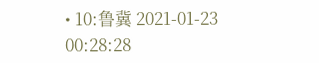• 10:鲁冀 2021-01-23 00:28:28